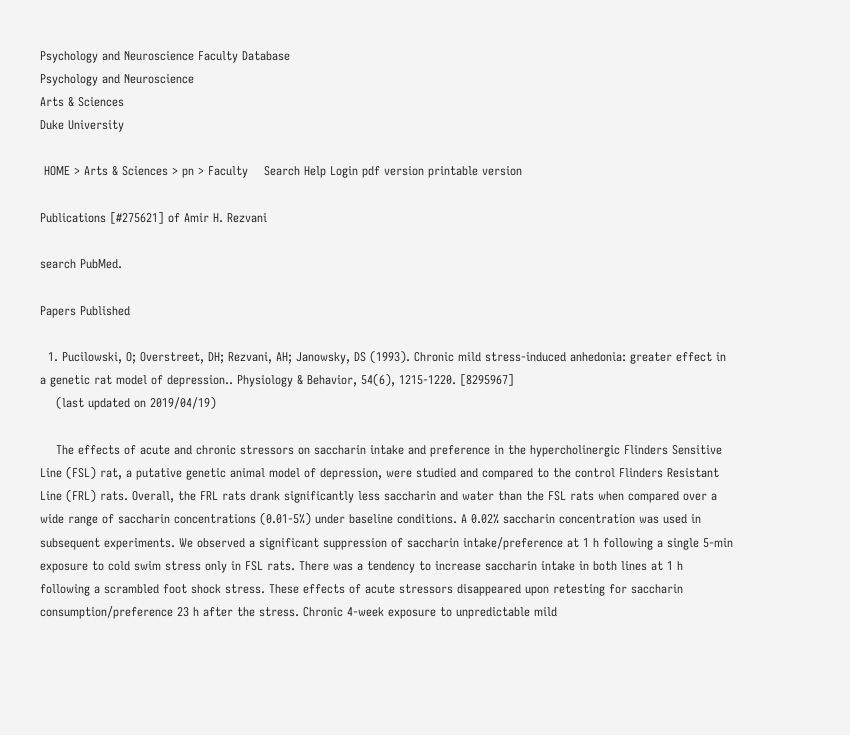Psychology and Neuroscience Faculty Database
Psychology and Neuroscience
Arts & Sciences
Duke University

 HOME > Arts & Sciences > pn > Faculty    Search Help Login pdf version printable version

Publications [#275621] of Amir H. Rezvani

search PubMed.

Papers Published

  1. Pucilowski, O; Overstreet, DH; Rezvani, AH; Janowsky, DS (1993). Chronic mild stress-induced anhedonia: greater effect in a genetic rat model of depression.. Physiology & Behavior, 54(6), 1215-1220. [8295967]
    (last updated on 2019/04/19)

    The effects of acute and chronic stressors on saccharin intake and preference in the hypercholinergic Flinders Sensitive Line (FSL) rat, a putative genetic animal model of depression, were studied and compared to the control Flinders Resistant Line (FRL) rats. Overall, the FRL rats drank significantly less saccharin and water than the FSL rats when compared over a wide range of saccharin concentrations (0.01-5%) under baseline conditions. A 0.02% saccharin concentration was used in subsequent experiments. We observed a significant suppression of saccharin intake/preference at 1 h following a single 5-min exposure to cold swim stress only in FSL rats. There was a tendency to increase saccharin intake in both lines at 1 h following a scrambled foot shock stress. These effects of acute stressors disappeared upon retesting for saccharin consumption/preference 23 h after the stress. Chronic 4-week exposure to unpredictable mild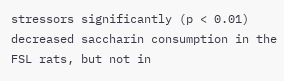stressors significantly (p < 0.01) decreased saccharin consumption in the FSL rats, but not in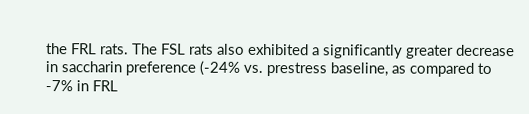the FRL rats. The FSL rats also exhibited a significantly greater decrease in saccharin preference (-24% vs. prestress baseline, as compared to -7% in FRL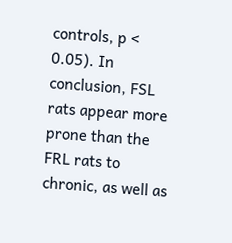controls, p < 0.05). In conclusion, FSL rats appear more prone than the FRL rats to chronic, as well as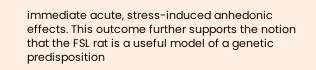immediate acute, stress-induced anhedonic effects. This outcome further supports the notion that the FSL rat is a useful model of a genetic predisposition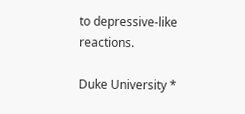to depressive-like reactions.

Duke University *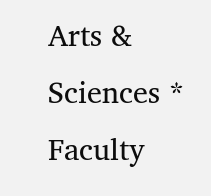Arts & Sciences * Faculty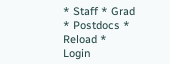* Staff * Grad * Postdocs * Reload * Login